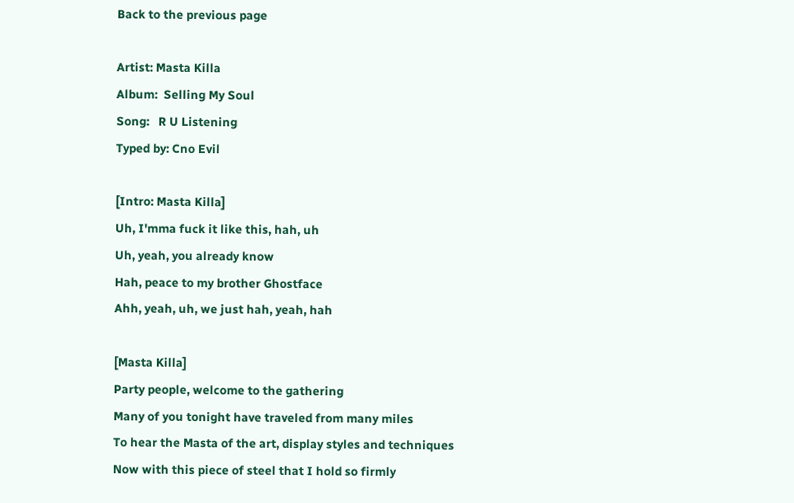Back to the previous page

Artist: Masta Killa
Album:  Selling My Soul
Song:   R U Listening
Typed by: Cno Evil

[Intro: Masta Killa]
Uh, I'mma fuck it like this, hah, uh
Uh, yeah, you already know
Hah, peace to my brother Ghostface
Ahh, yeah, uh, we just hah, yeah, hah

[Masta Killa]
Party people, welcome to the gathering
Many of you tonight have traveled from many miles
To hear the Masta of the art, display styles and techniques
Now with this piece of steel that I hold so firmly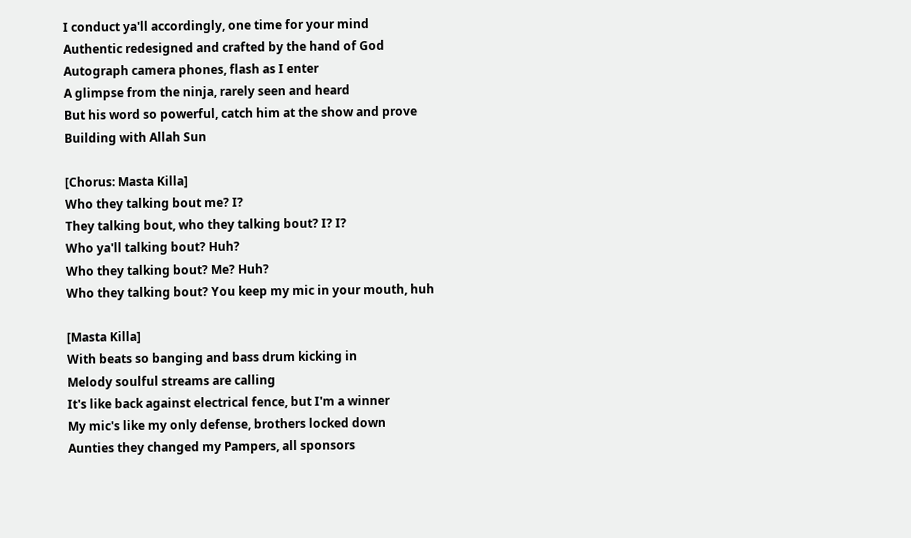I conduct ya'll accordingly, one time for your mind
Authentic redesigned and crafted by the hand of God
Autograph camera phones, flash as I enter
A glimpse from the ninja, rarely seen and heard
But his word so powerful, catch him at the show and prove
Building with Allah Sun

[Chorus: Masta Killa]
Who they talking bout me? I?
They talking bout, who they talking bout? I? I?
Who ya'll talking bout? Huh?
Who they talking bout? Me? Huh?
Who they talking bout? You keep my mic in your mouth, huh

[Masta Killa]
With beats so banging and bass drum kicking in
Melody soulful streams are calling
It's like back against electrical fence, but I'm a winner
My mic's like my only defense, brothers locked down
Aunties they changed my Pampers, all sponsors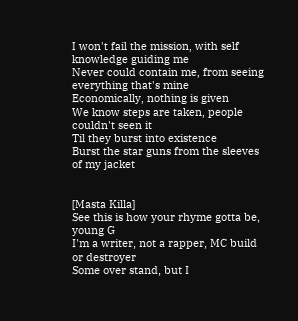I won't fail the mission, with self knowledge guiding me
Never could contain me, from seeing everything that's mine
Economically, nothing is given
We know steps are taken, people couldn't seen it
Til they burst into existence
Burst the star guns from the sleeves of my jacket


[Masta Killa]
See this is how your rhyme gotta be, young G
I'm a writer, not a rapper, MC build or destroyer
Some over stand, but I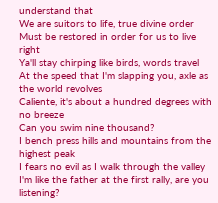understand that
We are suitors to life, true divine order
Must be restored in order for us to live right
Ya'll stay chirping like birds, words travel
At the speed that I'm slapping you, axle as the world revolves
Caliente, it's about a hundred degrees with no breeze
Can you swim nine thousand?
I bench press hills and mountains from the highest peak
I fears no evil as I walk through the valley
I'm like the father at the first rally, are you listening?